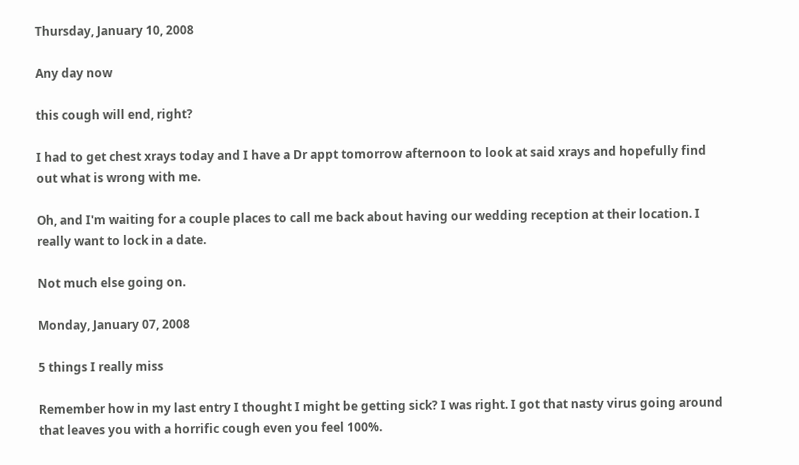Thursday, January 10, 2008

Any day now

this cough will end, right?

I had to get chest xrays today and I have a Dr appt tomorrow afternoon to look at said xrays and hopefully find out what is wrong with me.

Oh, and I'm waiting for a couple places to call me back about having our wedding reception at their location. I really want to lock in a date.

Not much else going on.

Monday, January 07, 2008

5 things I really miss

Remember how in my last entry I thought I might be getting sick? I was right. I got that nasty virus going around that leaves you with a horrific cough even you feel 100%.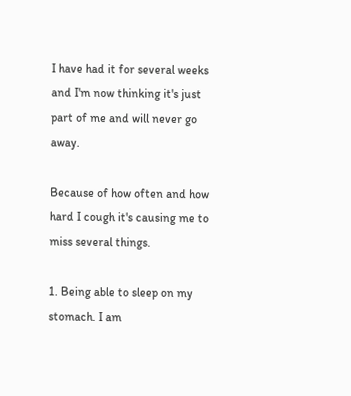I have had it for several weeks and I'm now thinking it's just part of me and will never go away.

Because of how often and how hard I cough it's causing me to miss several things.

1. Being able to sleep on my stomach. I am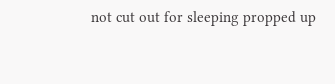not cut out for sleeping propped up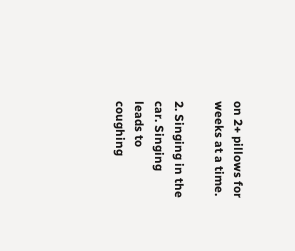on 2+ pillows for weeks at a time.

2. Singing in the car. Singing leads to coughing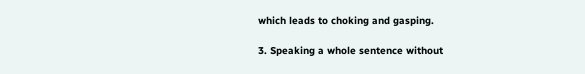which leads to choking and gasping.

3. Speaking a whole sentence without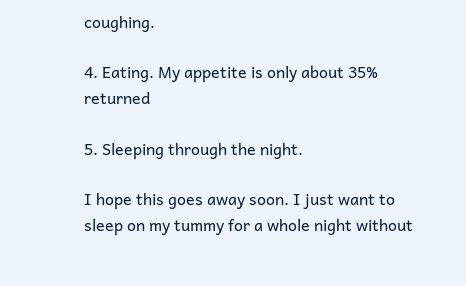coughing.

4. Eating. My appetite is only about 35% returned

5. Sleeping through the night.

I hope this goes away soon. I just want to sleep on my tummy for a whole night without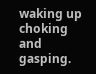waking up choking and gasping.